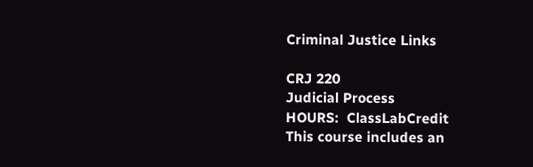Criminal Justice Links

CRJ 220
Judicial Process
HOURS:  ClassLabCredit
This course includes an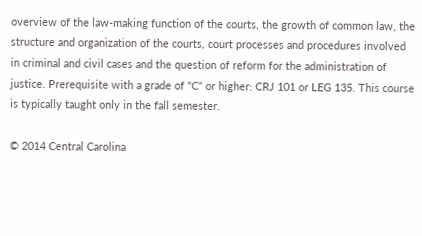overview of the law-making function of the courts, the growth of common law, the structure and organization of the courts, court processes and procedures involved in criminal and civil cases and the question of reform for the administration of justice. Prerequisite with a grade of "C" or higher: CRJ 101 or LEG 135. This course is typically taught only in the fall semester.

© 2014 Central Carolina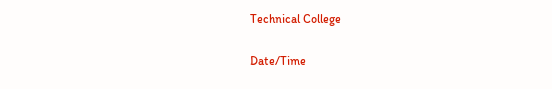Technical College

Date/Time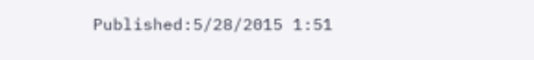Published:5/28/2015 1:51